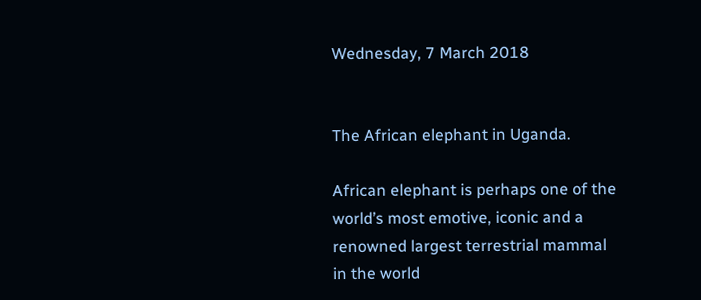Wednesday, 7 March 2018


The African elephant in Uganda.

African elephant is perhaps one of the world’s most emotive, iconic and a renowned largest terrestrial mammal in the world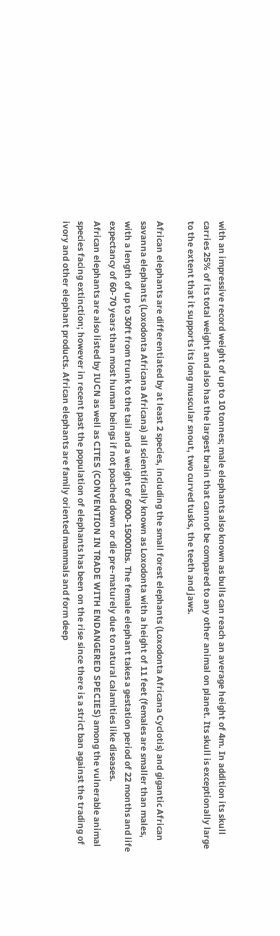with an impressive record weight of up to 10 tonnes; male elephants also known as bulls can reach an average height of 4m. In addition its skull carries 25% of its total weight and also has the largest brain that cannot be compared to any other animal on planet. Its skull is exceptionally large to the extent that it supports its long muscular snout, two curved tusks, the teeth and jaws.

African elephants are differentiated by at least 2 species, including the small forest elephants (Loxodonta Africana Cyclotis) and gigantic African savanna elephants (Loxodonta Africana Africana) all scientifically known as Loxodonta with a height of 11 feet (females are smaller than males, with a length of up to 30ft from trunk to the tail and a weight of 6000-15000Ibs. The female elephant takes a gestation period of 22 months and life expectancy of 60-70 years than most human beings if not poached down or die pre-maturely due to natural calamities like diseases.
African elephants are also listed by IUCN as well as CITES (CONVENTION IN TRADE WITH ENDANGERED SPECIES) among the vulnerable animal species facing extinction; however in recent past the population of elephants has been on the rise since there is a strict ban against the trading of ivory and other elephant products. African elephants are family oriented mammals and form deep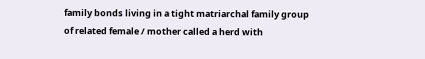family bonds living in a tight matriarchal family group of related female / mother called a herd with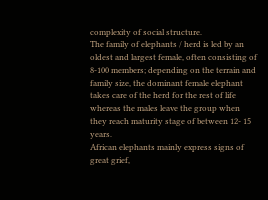complexity of social structure.
The family of elephants / herd is led by an oldest and largest female, often consisting of 8-100 members; depending on the terrain and family size, the dominant female elephant takes care of the herd for the rest of life whereas the males leave the group when they reach maturity stage of between 12- 15 years.
African elephants mainly express signs of great grief,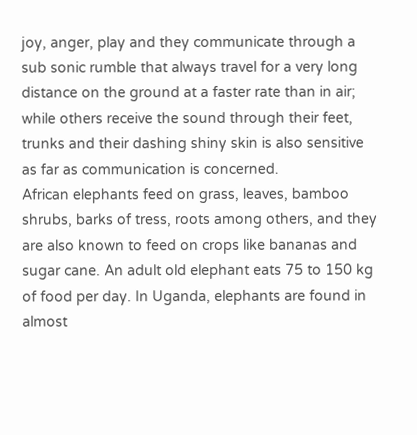joy, anger, play and they communicate through a sub sonic rumble that always travel for a very long distance on the ground at a faster rate than in air; while others receive the sound through their feet, trunks and their dashing shiny skin is also sensitive as far as communication is concerned.
African elephants feed on grass, leaves, bamboo shrubs, barks of tress, roots among others, and they are also known to feed on crops like bananas and sugar cane. An adult old elephant eats 75 to 150 kg of food per day. In Uganda, elephants are found in almost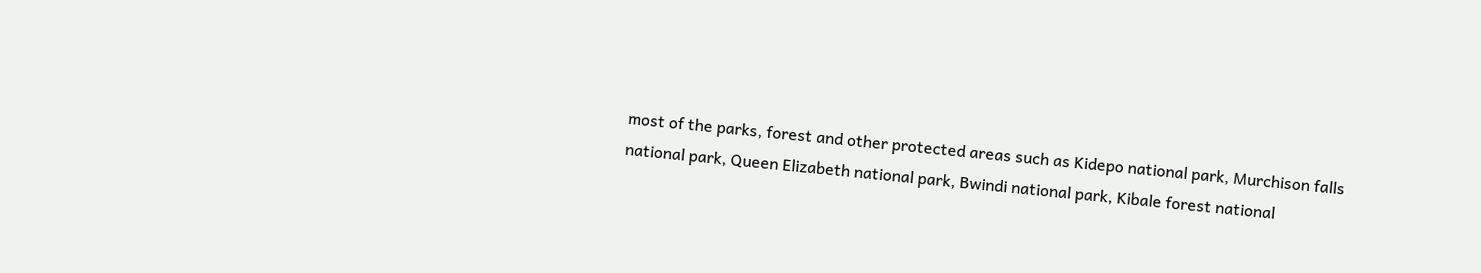most of the parks, forest and other protected areas such as Kidepo national park, Murchison falls national park, Queen Elizabeth national park, Bwindi national park, Kibale forest national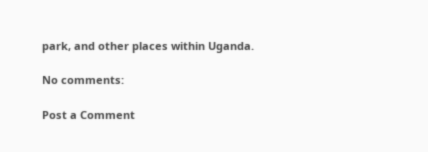park, and other places within Uganda.

No comments:

Post a Comment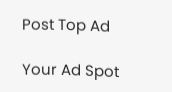Post Top Ad

Your Ad Spot